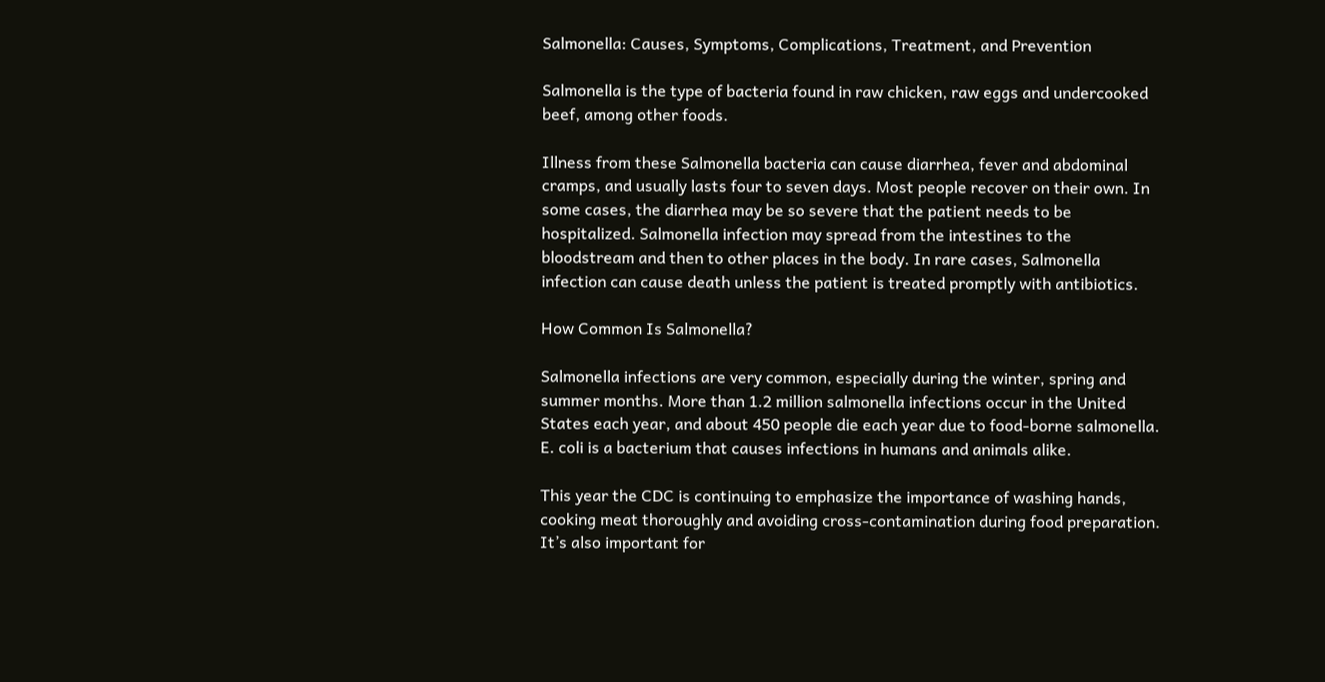Salmonella: Causes, Symptoms, Complications, Treatment, and Prevention

Salmonella is the type of bacteria found in raw chicken, raw eggs and undercooked beef, among other foods.

Illness from these Salmonella bacteria can cause diarrhea, fever and abdominal cramps, and usually lasts four to seven days. Most people recover on their own. In some cases, the diarrhea may be so severe that the patient needs to be hospitalized. Salmonella infection may spread from the intestines to the bloodstream and then to other places in the body. In rare cases, Salmonella infection can cause death unless the patient is treated promptly with antibiotics.

How Common Is Salmonella?

Salmonella infections are very common, especially during the winter, spring and summer months. More than 1.2 million salmonella infections occur in the United States each year, and about 450 people die each year due to food-borne salmonella. E. coli is a bacterium that causes infections in humans and animals alike.

This year the CDC is continuing to emphasize the importance of washing hands, cooking meat thoroughly and avoiding cross-contamination during food preparation. It’s also important for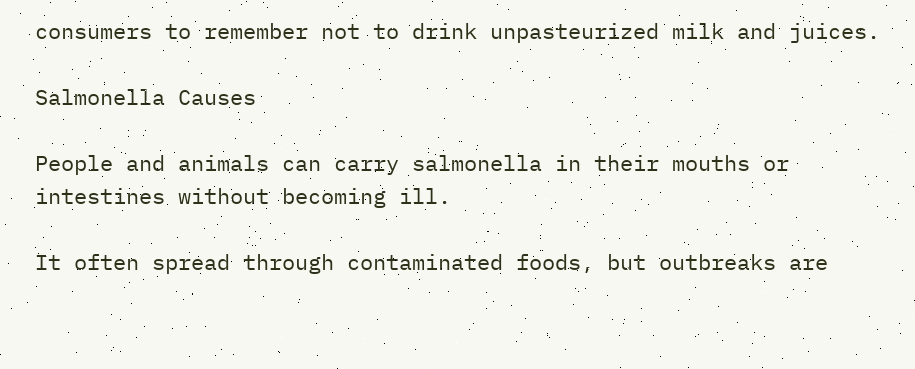consumers to remember not to drink unpasteurized milk and juices.

Salmonella Causes

People and animals can carry salmonella in their mouths or intestines without becoming ill.

It often spread through contaminated foods, but outbreaks are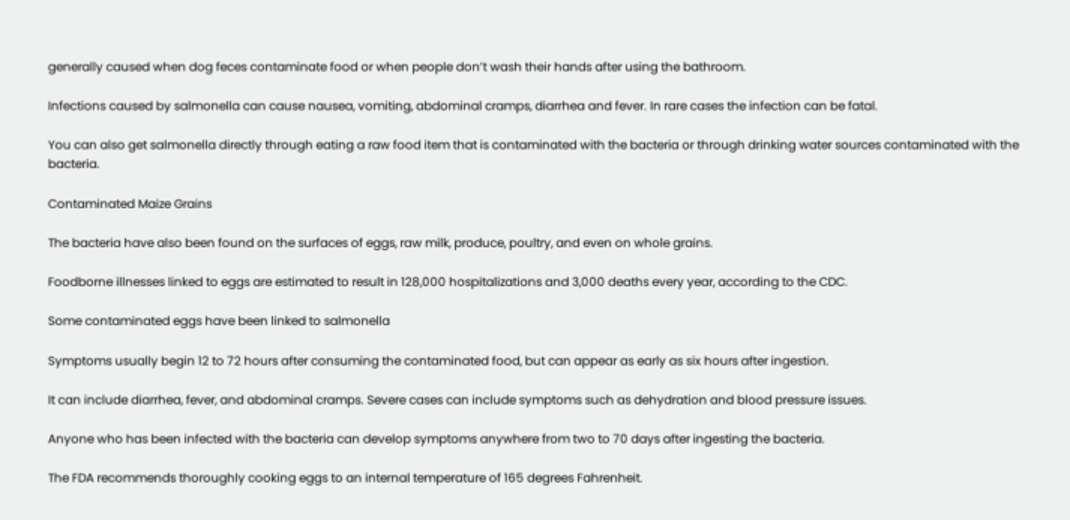generally caused when dog feces contaminate food or when people don’t wash their hands after using the bathroom.

Infections caused by salmonella can cause nausea, vomiting, abdominal cramps, diarrhea and fever. In rare cases the infection can be fatal.

You can also get salmonella directly through eating a raw food item that is contaminated with the bacteria or through drinking water sources contaminated with the bacteria.

Contaminated Maize Grains

The bacteria have also been found on the surfaces of eggs, raw milk, produce, poultry, and even on whole grains.

Foodborne illnesses linked to eggs are estimated to result in 128,000 hospitalizations and 3,000 deaths every year, according to the CDC.

Some contaminated eggs have been linked to salmonella

Symptoms usually begin 12 to 72 hours after consuming the contaminated food, but can appear as early as six hours after ingestion.

It can include diarrhea, fever, and abdominal cramps. Severe cases can include symptoms such as dehydration and blood pressure issues.

Anyone who has been infected with the bacteria can develop symptoms anywhere from two to 70 days after ingesting the bacteria.

The FDA recommends thoroughly cooking eggs to an internal temperature of 165 degrees Fahrenheit.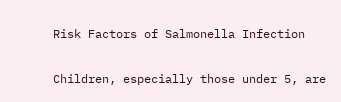Risk Factors of Salmonella Infection

Children, especially those under 5, are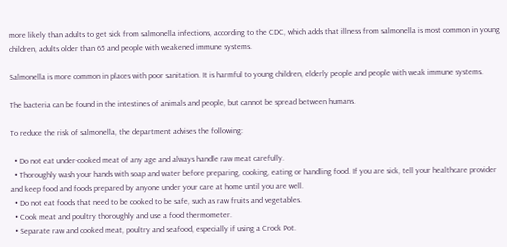more likely than adults to get sick from salmonella infections, according to the CDC, which adds that illness from salmonella is most common in young children, adults older than 65 and people with weakened immune systems.

Salmonella is more common in places with poor sanitation. It is harmful to young children, elderly people and people with weak immune systems.

The bacteria can be found in the intestines of animals and people, but cannot be spread between humans.

To reduce the risk of salmonella, the department advises the following:

  • Do not eat under-cooked meat of any age and always handle raw meat carefully.
  • Thoroughly wash your hands with soap and water before preparing, cooking, eating or handling food. If you are sick, tell your healthcare provider and keep food and foods prepared by anyone under your care at home until you are well.
  • Do not eat foods that need to be cooked to be safe, such as raw fruits and vegetables.
  • Cook meat and poultry thoroughly and use a food thermometer.
  • Separate raw and cooked meat, poultry and seafood, especially if using a Crock Pot.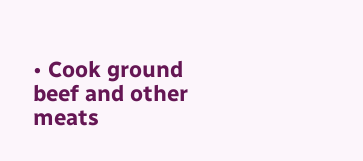• Cook ground beef and other meats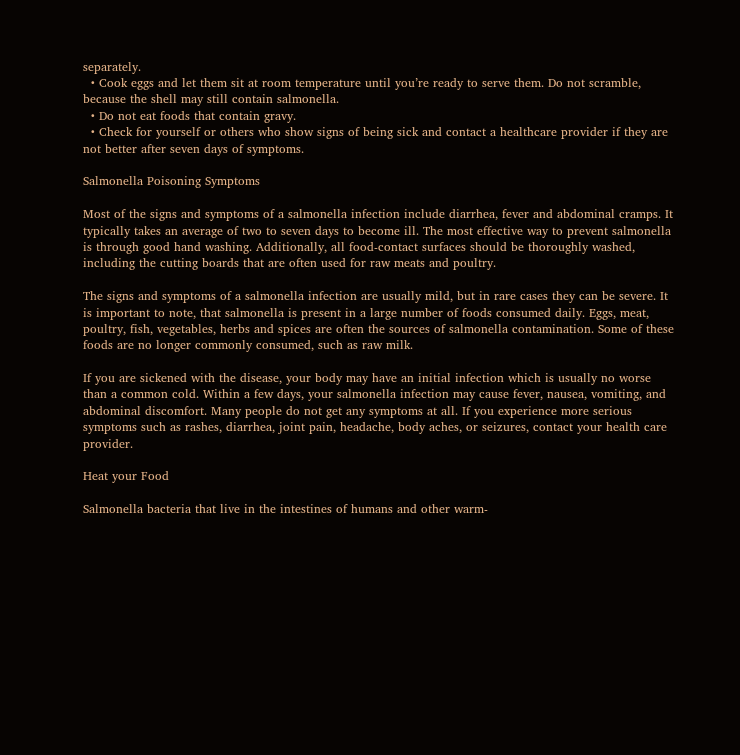separately.
  • Cook eggs and let them sit at room temperature until you’re ready to serve them. Do not scramble, because the shell may still contain salmonella.
  • Do not eat foods that contain gravy.
  • Check for yourself or others who show signs of being sick and contact a healthcare provider if they are not better after seven days of symptoms.

Salmonella Poisoning Symptoms

Most of the signs and symptoms of a salmonella infection include diarrhea, fever and abdominal cramps. It typically takes an average of two to seven days to become ill. The most effective way to prevent salmonella is through good hand washing. Additionally, all food-contact surfaces should be thoroughly washed, including the cutting boards that are often used for raw meats and poultry.

The signs and symptoms of a salmonella infection are usually mild, but in rare cases they can be severe. It is important to note, that salmonella is present in a large number of foods consumed daily. Eggs, meat, poultry, fish, vegetables, herbs and spices are often the sources of salmonella contamination. Some of these foods are no longer commonly consumed, such as raw milk.

If you are sickened with the disease, your body may have an initial infection which is usually no worse than a common cold. Within a few days, your salmonella infection may cause fever, nausea, vomiting, and abdominal discomfort. Many people do not get any symptoms at all. If you experience more serious symptoms such as rashes, diarrhea, joint pain, headache, body aches, or seizures, contact your health care provider.

Heat your Food

Salmonella bacteria that live in the intestines of humans and other warm-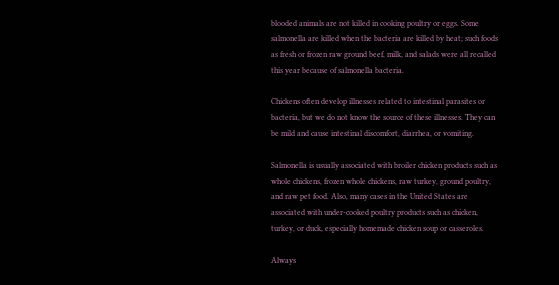blooded animals are not killed in cooking poultry or eggs. Some salmonella are killed when the bacteria are killed by heat; such foods as fresh or frozen raw ground beef, milk, and salads were all recalled this year because of salmonella bacteria.

Chickens often develop illnesses related to intestinal parasites or bacteria, but we do not know the source of these illnesses. They can be mild and cause intestinal discomfort, diarrhea, or vomiting.

Salmonella is usually associated with broiler chicken products such as whole chickens, frozen whole chickens, raw turkey, ground poultry, and raw pet food. Also, many cases in the United States are associated with under-cooked poultry products such as chicken, turkey, or duck, especially homemade chicken soup or casseroles.

Always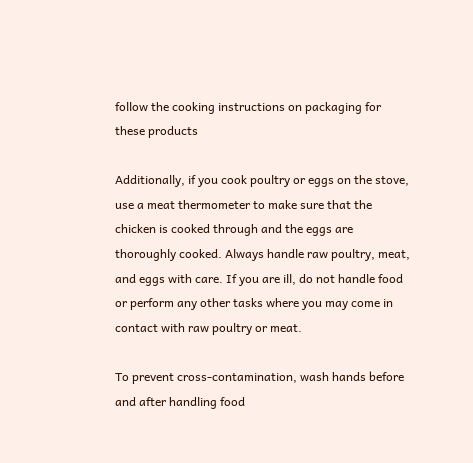follow the cooking instructions on packaging for these products

Additionally, if you cook poultry or eggs on the stove, use a meat thermometer to make sure that the chicken is cooked through and the eggs are thoroughly cooked. Always handle raw poultry, meat, and eggs with care. If you are ill, do not handle food or perform any other tasks where you may come in contact with raw poultry or meat.

To prevent cross-contamination, wash hands before and after handling food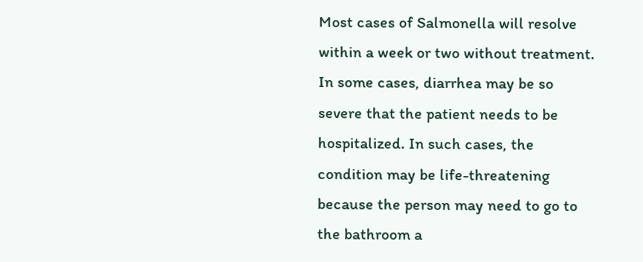Most cases of Salmonella will resolve within a week or two without treatment. In some cases, diarrhea may be so severe that the patient needs to be hospitalized. In such cases, the condition may be life-threatening because the person may need to go to the bathroom a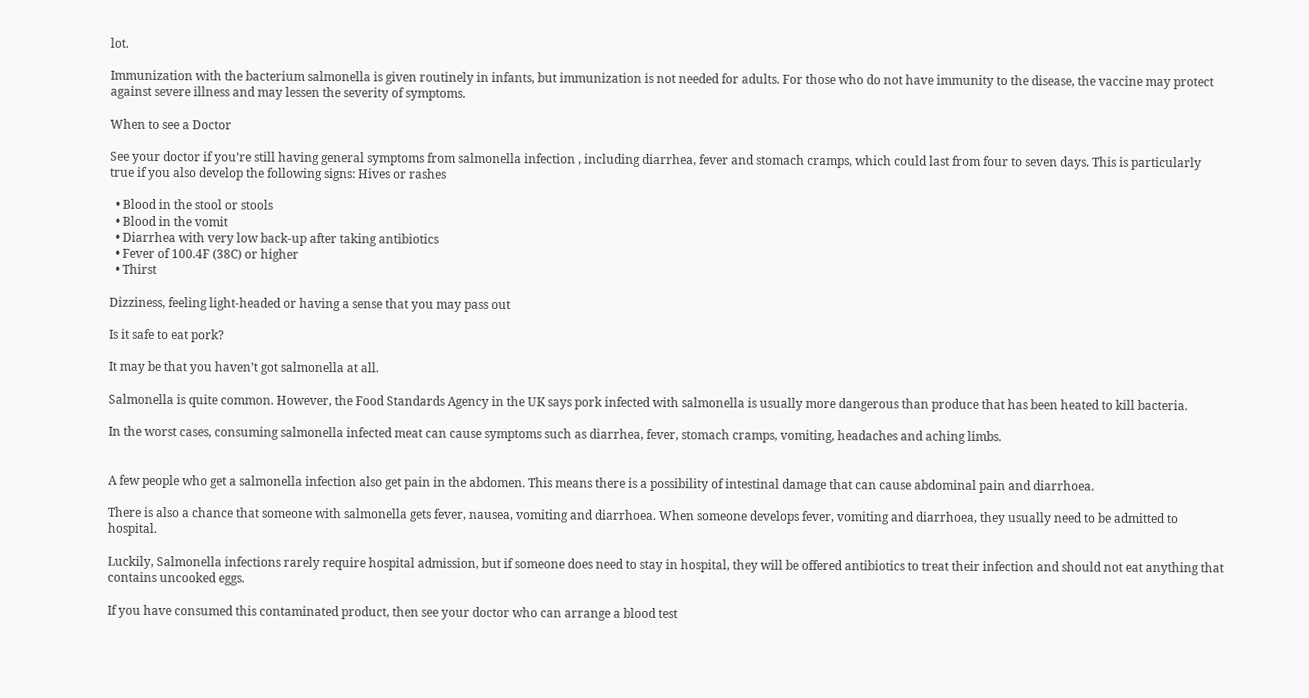lot.

Immunization with the bacterium salmonella is given routinely in infants, but immunization is not needed for adults. For those who do not have immunity to the disease, the vaccine may protect against severe illness and may lessen the severity of symptoms.

When to see a Doctor

See your doctor if you’re still having general symptoms from salmonella infection , including diarrhea, fever and stomach cramps, which could last from four to seven days. This is particularly true if you also develop the following signs: Hives or rashes

  • Blood in the stool or stools
  • Blood in the vomit
  • Diarrhea with very low back-up after taking antibiotics
  • Fever of 100.4F (38C) or higher
  • Thirst

Dizziness, feeling light-headed or having a sense that you may pass out

Is it safe to eat pork?

It may be that you haven’t got salmonella at all.

Salmonella is quite common. However, the Food Standards Agency in the UK says pork infected with salmonella is usually more dangerous than produce that has been heated to kill bacteria.

In the worst cases, consuming salmonella infected meat can cause symptoms such as diarrhea, fever, stomach cramps, vomiting, headaches and aching limbs.


A few people who get a salmonella infection also get pain in the abdomen. This means there is a possibility of intestinal damage that can cause abdominal pain and diarrhoea.

There is also a chance that someone with salmonella gets fever, nausea, vomiting and diarrhoea. When someone develops fever, vomiting and diarrhoea, they usually need to be admitted to hospital.

Luckily, Salmonella infections rarely require hospital admission, but if someone does need to stay in hospital, they will be offered antibiotics to treat their infection and should not eat anything that contains uncooked eggs.

If you have consumed this contaminated product, then see your doctor who can arrange a blood test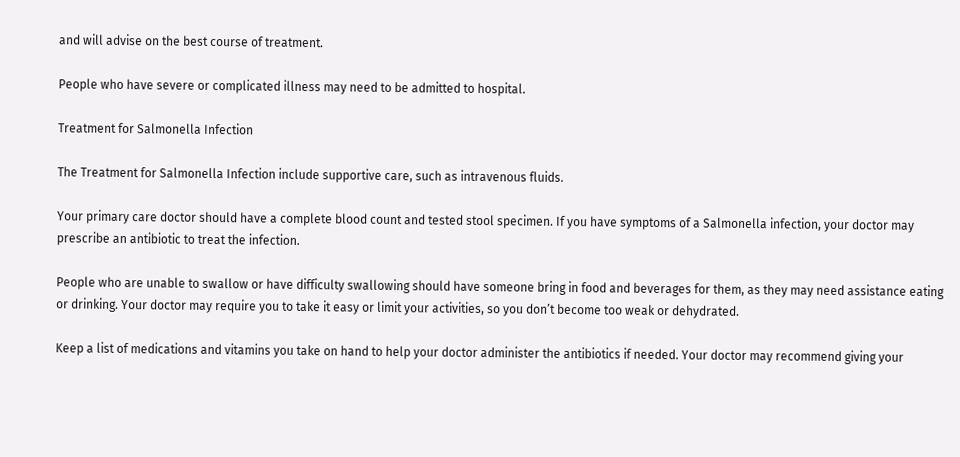and will advise on the best course of treatment.

People who have severe or complicated illness may need to be admitted to hospital.

Treatment for Salmonella Infection

The Treatment for Salmonella Infection include supportive care, such as intravenous fluids.

Your primary care doctor should have a complete blood count and tested stool specimen. If you have symptoms of a Salmonella infection, your doctor may prescribe an antibiotic to treat the infection.

People who are unable to swallow or have difficulty swallowing should have someone bring in food and beverages for them, as they may need assistance eating or drinking. Your doctor may require you to take it easy or limit your activities, so you don’t become too weak or dehydrated.

Keep a list of medications and vitamins you take on hand to help your doctor administer the antibiotics if needed. Your doctor may recommend giving your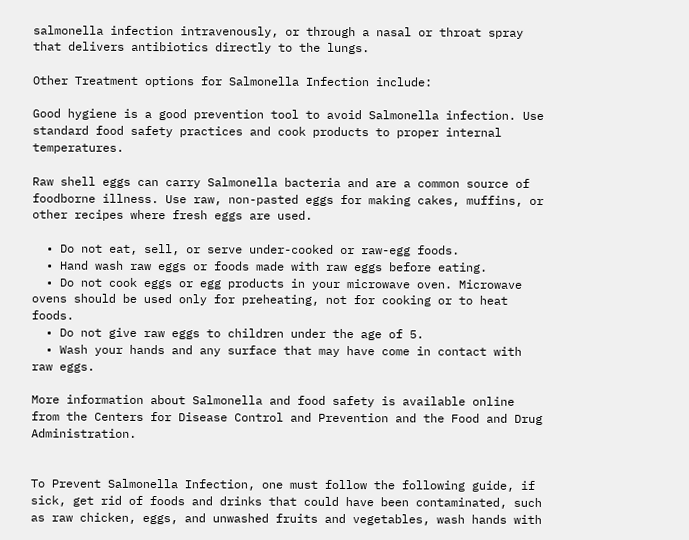salmonella infection intravenously, or through a nasal or throat spray that delivers antibiotics directly to the lungs.

Other Treatment options for Salmonella Infection include:

Good hygiene is a good prevention tool to avoid Salmonella infection. Use standard food safety practices and cook products to proper internal temperatures.

Raw shell eggs can carry Salmonella bacteria and are a common source of foodborne illness. Use raw, non-pasted eggs for making cakes, muffins, or other recipes where fresh eggs are used.

  • Do not eat, sell, or serve under-cooked or raw-egg foods.
  • Hand wash raw eggs or foods made with raw eggs before eating.
  • Do not cook eggs or egg products in your microwave oven. Microwave ovens should be used only for preheating, not for cooking or to heat foods.
  • Do not give raw eggs to children under the age of 5.
  • Wash your hands and any surface that may have come in contact with raw eggs.

More information about Salmonella and food safety is available online from the Centers for Disease Control and Prevention and the Food and Drug Administration.


To Prevent Salmonella Infection, one must follow the following guide, if sick, get rid of foods and drinks that could have been contaminated, such as raw chicken, eggs, and unwashed fruits and vegetables, wash hands with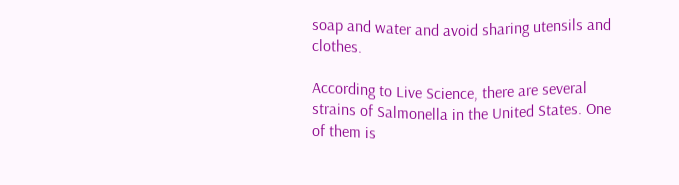soap and water and avoid sharing utensils and clothes.

According to Live Science, there are several strains of Salmonella in the United States. One of them is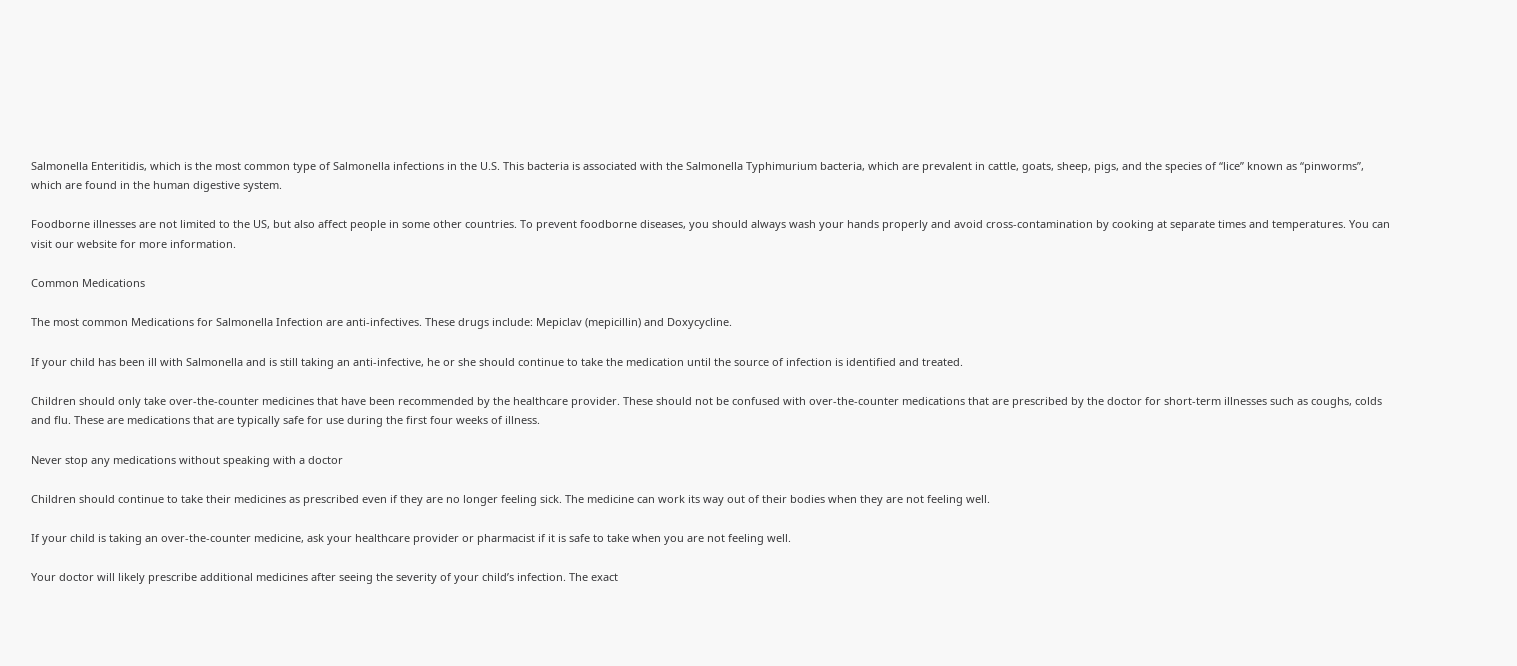Salmonella Enteritidis, which is the most common type of Salmonella infections in the U.S. This bacteria is associated with the Salmonella Typhimurium bacteria, which are prevalent in cattle, goats, sheep, pigs, and the species of “lice” known as “pinworms”, which are found in the human digestive system.

Foodborne illnesses are not limited to the US, but also affect people in some other countries. To prevent foodborne diseases, you should always wash your hands properly and avoid cross-contamination by cooking at separate times and temperatures. You can visit our website for more information.

Common Medications

The most common Medications for Salmonella Infection are anti-infectives. These drugs include: Mepiclav (mepicillin) and Doxycycline.

If your child has been ill with Salmonella and is still taking an anti-infective, he or she should continue to take the medication until the source of infection is identified and treated.

Children should only take over-the-counter medicines that have been recommended by the healthcare provider. These should not be confused with over-the-counter medications that are prescribed by the doctor for short-term illnesses such as coughs, colds and flu. These are medications that are typically safe for use during the first four weeks of illness.

Never stop any medications without speaking with a doctor

Children should continue to take their medicines as prescribed even if they are no longer feeling sick. The medicine can work its way out of their bodies when they are not feeling well.

If your child is taking an over-the-counter medicine, ask your healthcare provider or pharmacist if it is safe to take when you are not feeling well.

Your doctor will likely prescribe additional medicines after seeing the severity of your child’s infection. The exact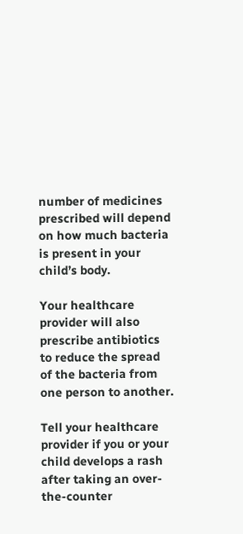number of medicines prescribed will depend on how much bacteria is present in your child’s body.

Your healthcare provider will also prescribe antibiotics to reduce the spread of the bacteria from one person to another.

Tell your healthcare provider if you or your child develops a rash after taking an over-the-counter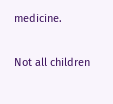medicine.

Not all children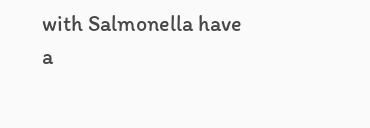with Salmonella have a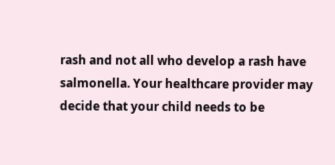rash and not all who develop a rash have salmonella. Your healthcare provider may decide that your child needs to be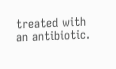treated with an antibiotic.